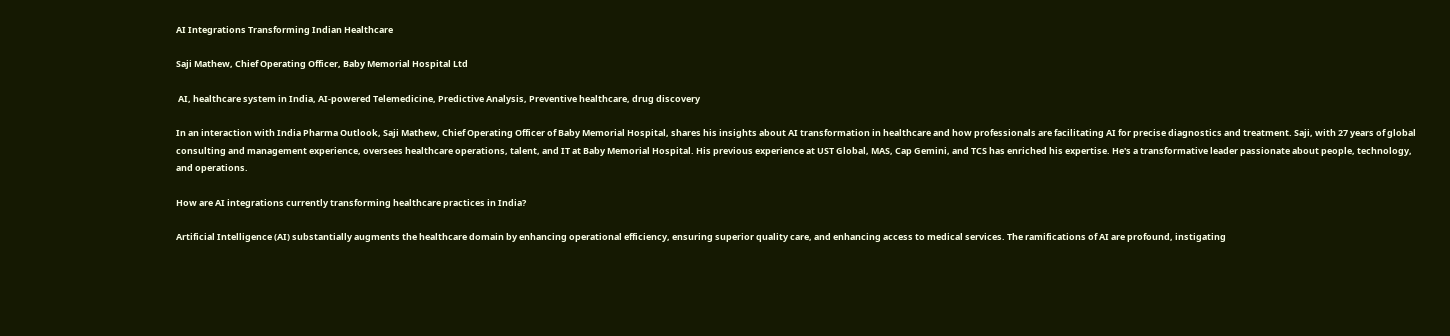AI Integrations Transforming Indian Healthcare

Saji Mathew, Chief Operating Officer, Baby Memorial Hospital Ltd

 AI, healthcare system in India, AI-powered Telemedicine, Predictive Analysis, Preventive healthcare, drug discovery

In an interaction with India Pharma Outlook, Saji Mathew, Chief Operating Officer of Baby Memorial Hospital, shares his insights about AI transformation in healthcare and how professionals are facilitating AI for precise diagnostics and treatment. Saji, with 27 years of global consulting and management experience, oversees healthcare operations, talent, and IT at Baby Memorial Hospital. His previous experience at UST Global, MAS, Cap Gemini, and TCS has enriched his expertise. He's a transformative leader passionate about people, technology, and operations.

How are AI integrations currently transforming healthcare practices in India?

Artificial Intelligence (AI) substantially augments the healthcare domain by enhancing operational efficiency, ensuring superior quality care, and enhancing access to medical services. The ramifications of AI are profound, instigating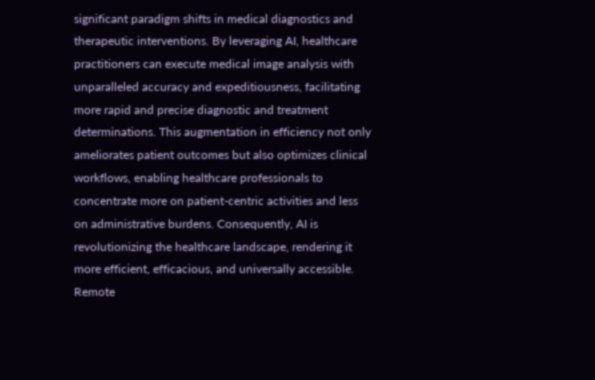significant paradigm shifts in medical diagnostics and therapeutic interventions. By leveraging AI, healthcare practitioners can execute medical image analysis with unparalleled accuracy and expeditiousness, facilitating more rapid and precise diagnostic and treatment determinations. This augmentation in efficiency not only ameliorates patient outcomes but also optimizes clinical workflows, enabling healthcare professionals to concentrate more on patient-centric activities and less on administrative burdens. Consequently, AI is revolutionizing the healthcare landscape, rendering it more efficient, efficacious, and universally accessible. Remote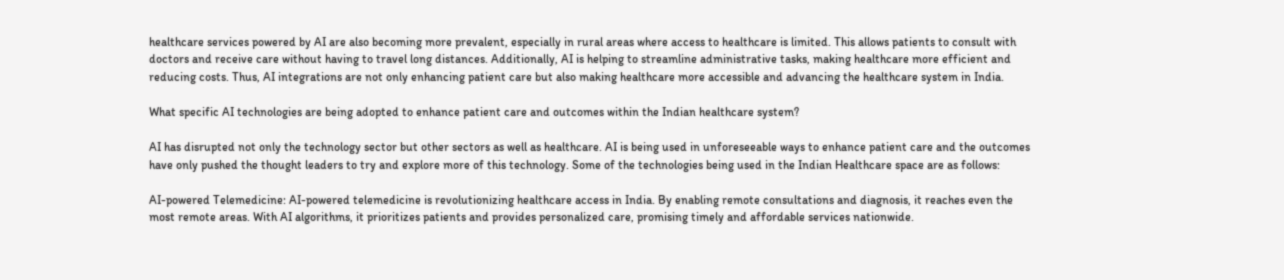healthcare services powered by AI are also becoming more prevalent, especially in rural areas where access to healthcare is limited. This allows patients to consult with doctors and receive care without having to travel long distances. Additionally, AI is helping to streamline administrative tasks, making healthcare more efficient and reducing costs. Thus, AI integrations are not only enhancing patient care but also making healthcare more accessible and advancing the healthcare system in India.

What specific AI technologies are being adopted to enhance patient care and outcomes within the Indian healthcare system?

AI has disrupted not only the technology sector but other sectors as well as healthcare. AI is being used in unforeseeable ways to enhance patient care and the outcomes have only pushed the thought leaders to try and explore more of this technology. Some of the technologies being used in the Indian Healthcare space are as follows:

AI-powered Telemedicine: AI-powered telemedicine is revolutionizing healthcare access in India. By enabling remote consultations and diagnosis, it reaches even the most remote areas. With AI algorithms, it prioritizes patients and provides personalized care, promising timely and affordable services nationwide.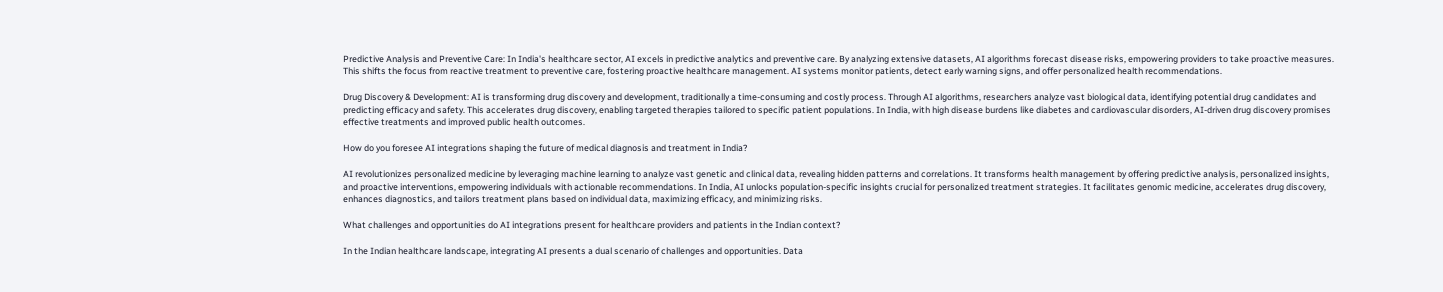Predictive Analysis and Preventive Care: In India's healthcare sector, AI excels in predictive analytics and preventive care. By analyzing extensive datasets, AI algorithms forecast disease risks, empowering providers to take proactive measures. This shifts the focus from reactive treatment to preventive care, fostering proactive healthcare management. AI systems monitor patients, detect early warning signs, and offer personalized health recommendations.

Drug Discovery & Development: AI is transforming drug discovery and development, traditionally a time-consuming and costly process. Through AI algorithms, researchers analyze vast biological data, identifying potential drug candidates and predicting efficacy and safety. This accelerates drug discovery, enabling targeted therapies tailored to specific patient populations. In India, with high disease burdens like diabetes and cardiovascular disorders, AI-driven drug discovery promises effective treatments and improved public health outcomes.

How do you foresee AI integrations shaping the future of medical diagnosis and treatment in India?

AI revolutionizes personalized medicine by leveraging machine learning to analyze vast genetic and clinical data, revealing hidden patterns and correlations. It transforms health management by offering predictive analysis, personalized insights, and proactive interventions, empowering individuals with actionable recommendations. In India, AI unlocks population-specific insights crucial for personalized treatment strategies. It facilitates genomic medicine, accelerates drug discovery, enhances diagnostics, and tailors treatment plans based on individual data, maximizing efficacy, and minimizing risks.

What challenges and opportunities do AI integrations present for healthcare providers and patients in the Indian context?

In the Indian healthcare landscape, integrating AI presents a dual scenario of challenges and opportunities. Data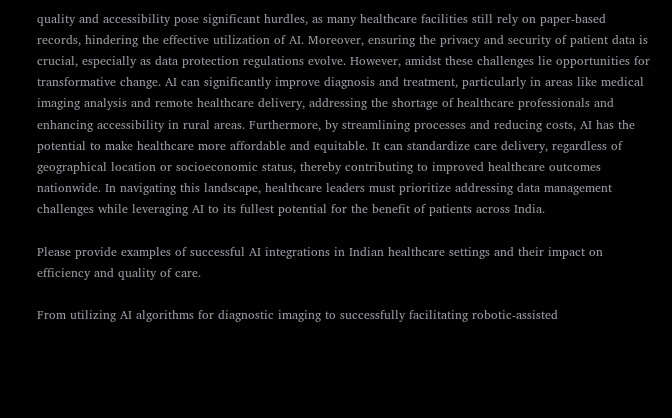quality and accessibility pose significant hurdles, as many healthcare facilities still rely on paper-based records, hindering the effective utilization of AI. Moreover, ensuring the privacy and security of patient data is crucial, especially as data protection regulations evolve. However, amidst these challenges lie opportunities for transformative change. AI can significantly improve diagnosis and treatment, particularly in areas like medical imaging analysis and remote healthcare delivery, addressing the shortage of healthcare professionals and enhancing accessibility in rural areas. Furthermore, by streamlining processes and reducing costs, AI has the potential to make healthcare more affordable and equitable. It can standardize care delivery, regardless of geographical location or socioeconomic status, thereby contributing to improved healthcare outcomes nationwide. In navigating this landscape, healthcare leaders must prioritize addressing data management challenges while leveraging AI to its fullest potential for the benefit of patients across India.

Please provide examples of successful AI integrations in Indian healthcare settings and their impact on efficiency and quality of care.

From utilizing AI algorithms for diagnostic imaging to successfully facilitating robotic-assisted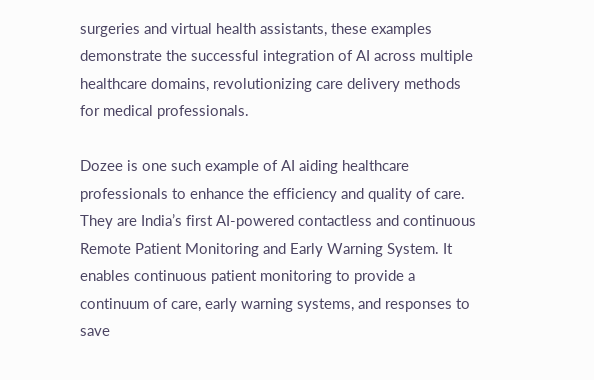surgeries and virtual health assistants, these examples demonstrate the successful integration of AI across multiple healthcare domains, revolutionizing care delivery methods for medical professionals.

Dozee is one such example of AI aiding healthcare professionals to enhance the efficiency and quality of care. They are India’s first AI-powered contactless and continuous Remote Patient Monitoring and Early Warning System. It enables continuous patient monitoring to provide a continuum of care, early warning systems, and responses to save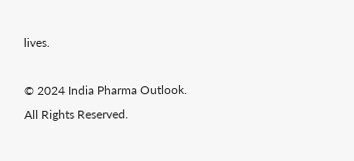lives.

© 2024 India Pharma Outlook. All Rights Reserved.